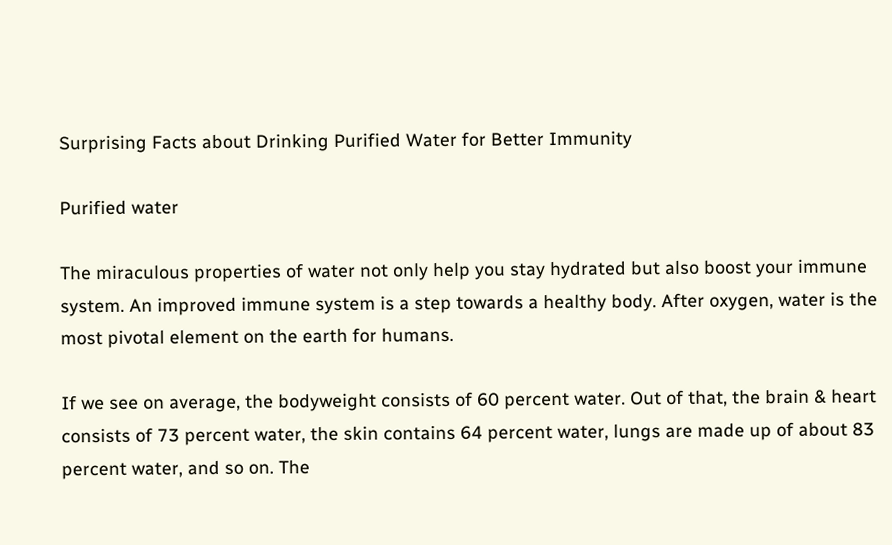Surprising Facts about Drinking Purified Water for Better Immunity

Purified water

The miraculous properties of water not only help you stay hydrated but also boost your immune system. An improved immune system is a step towards a healthy body. After oxygen, water is the most pivotal element on the earth for humans.

If we see on average, the bodyweight consists of 60 percent water. Out of that, the brain & heart consists of 73 percent water, the skin contains 64 percent water, lungs are made up of about 83 percent water, and so on. The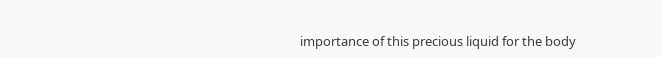importance of this precious liquid for the body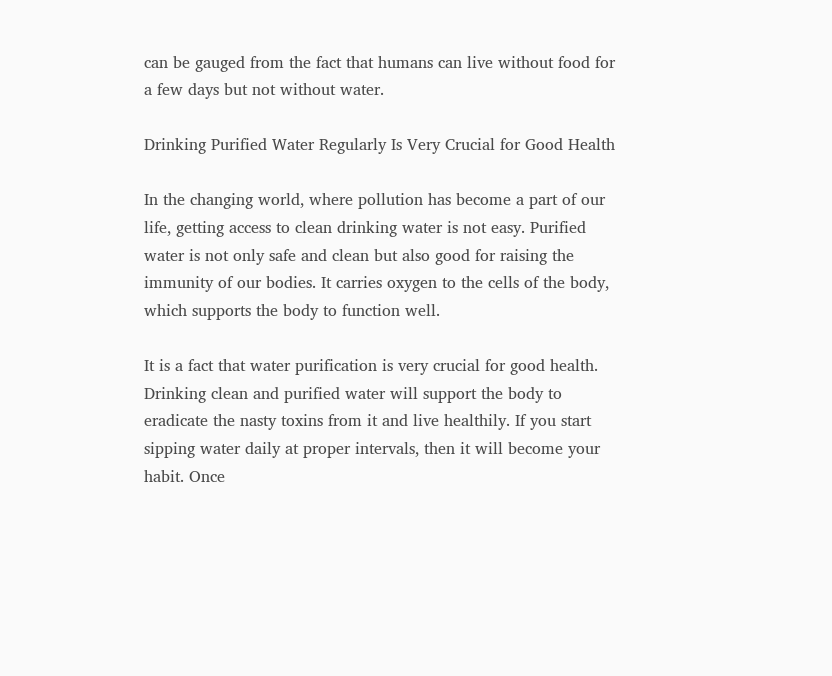can be gauged from the fact that humans can live without food for a few days but not without water.

Drinking Purified Water Regularly Is Very Crucial for Good Health

In the changing world, where pollution has become a part of our life, getting access to clean drinking water is not easy. Purified water is not only safe and clean but also good for raising the immunity of our bodies. It carries oxygen to the cells of the body, which supports the body to function well.

It is a fact that water purification is very crucial for good health. Drinking clean and purified water will support the body to eradicate the nasty toxins from it and live healthily. If you start sipping water daily at proper intervals, then it will become your habit. Once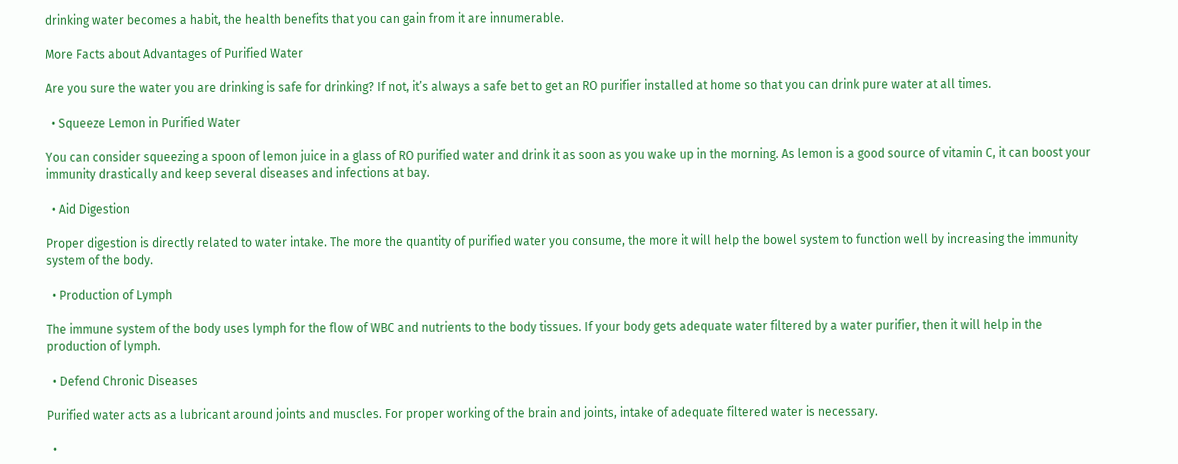drinking water becomes a habit, the health benefits that you can gain from it are innumerable.

More Facts about Advantages of Purified Water

Are you sure the water you are drinking is safe for drinking? If not, it’s always a safe bet to get an RO purifier installed at home so that you can drink pure water at all times.

  • Squeeze Lemon in Purified Water

You can consider squeezing a spoon of lemon juice in a glass of RO purified water and drink it as soon as you wake up in the morning. As lemon is a good source of vitamin C, it can boost your immunity drastically and keep several diseases and infections at bay.

  • Aid Digestion

Proper digestion is directly related to water intake. The more the quantity of purified water you consume, the more it will help the bowel system to function well by increasing the immunity system of the body.

  • Production of Lymph

The immune system of the body uses lymph for the flow of WBC and nutrients to the body tissues. If your body gets adequate water filtered by a water purifier, then it will help in the production of lymph.

  • Defend Chronic Diseases

Purified water acts as a lubricant around joints and muscles. For proper working of the brain and joints, intake of adequate filtered water is necessary.

  •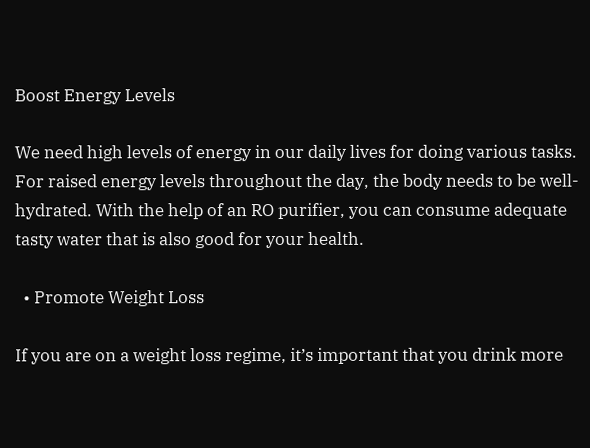Boost Energy Levels

We need high levels of energy in our daily lives for doing various tasks. For raised energy levels throughout the day, the body needs to be well-hydrated. With the help of an RO purifier, you can consume adequate tasty water that is also good for your health.

  • Promote Weight Loss

If you are on a weight loss regime, it’s important that you drink more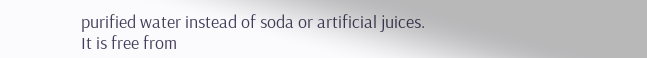purified water instead of soda or artificial juices. It is free from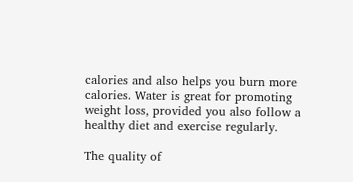calories and also helps you burn more calories. Water is great for promoting weight loss, provided you also follow a healthy diet and exercise regularly.

The quality of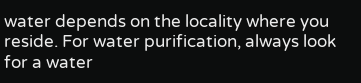water depends on the locality where you reside. For water purification, always look for a water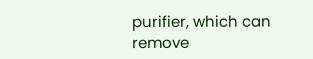purifier, which can remove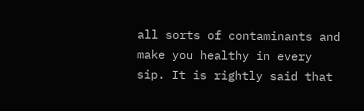all sorts of contaminants and make you healthy in every sip. It is rightly said that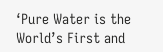‘Pure Water is the World’s First and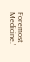Foremost Medicine.’